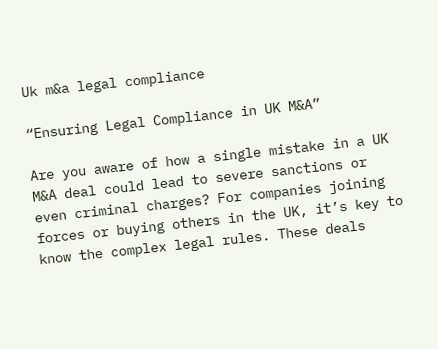Uk m&a legal compliance

“Ensuring Legal Compliance in UK M&A”

Are you aware of how a single mistake in a UK M&A deal could lead to severe sanctions or even criminal charges? For companies joining forces or buying others in the UK, it’s key to know the complex legal rules. These deals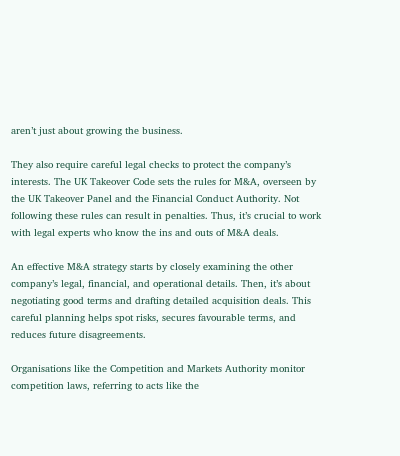aren’t just about growing the business.

They also require careful legal checks to protect the company’s interests. The UK Takeover Code sets the rules for M&A, overseen by the UK Takeover Panel and the Financial Conduct Authority. Not following these rules can result in penalties. Thus, it’s crucial to work with legal experts who know the ins and outs of M&A deals.

An effective M&A strategy starts by closely examining the other company’s legal, financial, and operational details. Then, it’s about negotiating good terms and drafting detailed acquisition deals. This careful planning helps spot risks, secures favourable terms, and reduces future disagreements.

Organisations like the Competition and Markets Authority monitor competition laws, referring to acts like the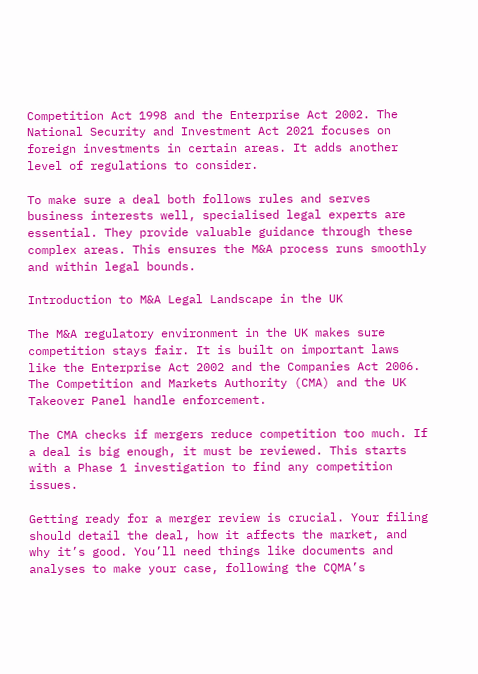Competition Act 1998 and the Enterprise Act 2002. The National Security and Investment Act 2021 focuses on foreign investments in certain areas. It adds another level of regulations to consider.

To make sure a deal both follows rules and serves business interests well, specialised legal experts are essential. They provide valuable guidance through these complex areas. This ensures the M&A process runs smoothly and within legal bounds.

Introduction to M&A Legal Landscape in the UK

The M&A regulatory environment in the UK makes sure competition stays fair. It is built on important laws like the Enterprise Act 2002 and the Companies Act 2006. The Competition and Markets Authority (CMA) and the UK Takeover Panel handle enforcement.

The CMA checks if mergers reduce competition too much. If a deal is big enough, it must be reviewed. This starts with a Phase 1 investigation to find any competition issues.

Getting ready for a merger review is crucial. Your filing should detail the deal, how it affects the market, and why it’s good. You’ll need things like documents and analyses to make your case, following the CQMA’s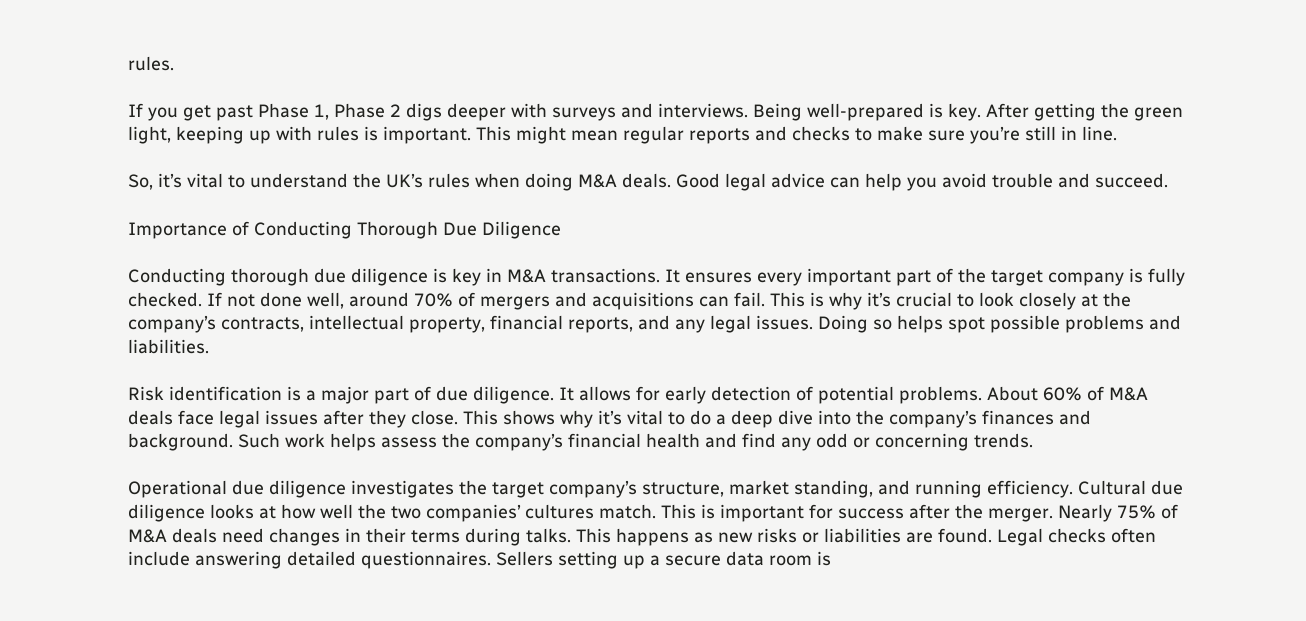rules.

If you get past Phase 1, Phase 2 digs deeper with surveys and interviews. Being well-prepared is key. After getting the green light, keeping up with rules is important. This might mean regular reports and checks to make sure you’re still in line.

So, it’s vital to understand the UK’s rules when doing M&A deals. Good legal advice can help you avoid trouble and succeed.

Importance of Conducting Thorough Due Diligence

Conducting thorough due diligence is key in M&A transactions. It ensures every important part of the target company is fully checked. If not done well, around 70% of mergers and acquisitions can fail. This is why it’s crucial to look closely at the company’s contracts, intellectual property, financial reports, and any legal issues. Doing so helps spot possible problems and liabilities.

Risk identification is a major part of due diligence. It allows for early detection of potential problems. About 60% of M&A deals face legal issues after they close. This shows why it’s vital to do a deep dive into the company’s finances and background. Such work helps assess the company’s financial health and find any odd or concerning trends.

Operational due diligence investigates the target company’s structure, market standing, and running efficiency. Cultural due diligence looks at how well the two companies’ cultures match. This is important for success after the merger. Nearly 75% of M&A deals need changes in their terms during talks. This happens as new risks or liabilities are found. Legal checks often include answering detailed questionnaires. Sellers setting up a secure data room is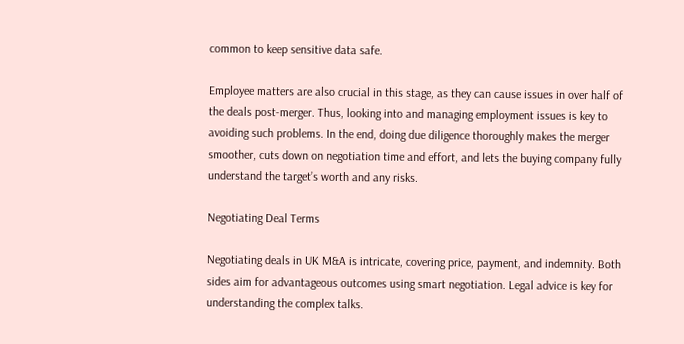common to keep sensitive data safe.

Employee matters are also crucial in this stage, as they can cause issues in over half of the deals post-merger. Thus, looking into and managing employment issues is key to avoiding such problems. In the end, doing due diligence thoroughly makes the merger smoother, cuts down on negotiation time and effort, and lets the buying company fully understand the target’s worth and any risks.

Negotiating Deal Terms

Negotiating deals in UK M&A is intricate, covering price, payment, and indemnity. Both sides aim for advantageous outcomes using smart negotiation. Legal advice is key for understanding the complex talks.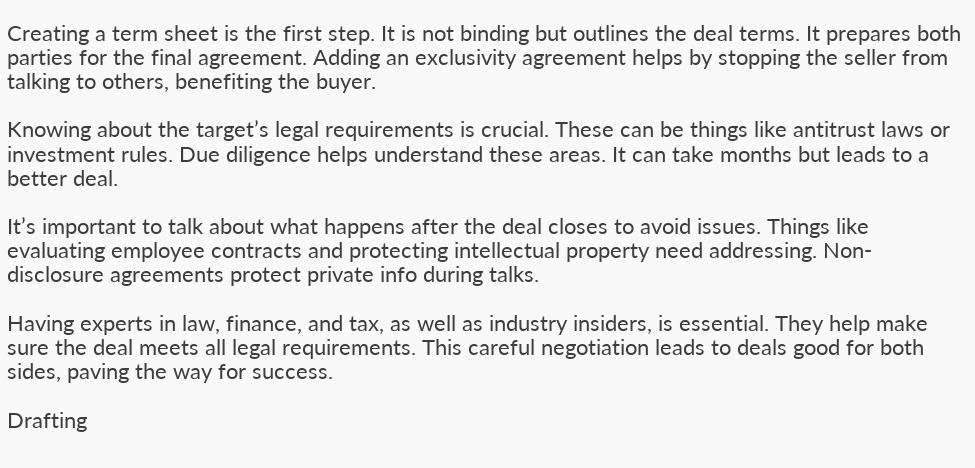Creating a term sheet is the first step. It is not binding but outlines the deal terms. It prepares both parties for the final agreement. Adding an exclusivity agreement helps by stopping the seller from talking to others, benefiting the buyer.

Knowing about the target’s legal requirements is crucial. These can be things like antitrust laws or investment rules. Due diligence helps understand these areas. It can take months but leads to a better deal.

It’s important to talk about what happens after the deal closes to avoid issues. Things like evaluating employee contracts and protecting intellectual property need addressing. Non-disclosure agreements protect private info during talks.

Having experts in law, finance, and tax, as well as industry insiders, is essential. They help make sure the deal meets all legal requirements. This careful negotiation leads to deals good for both sides, paving the way for success.

Drafting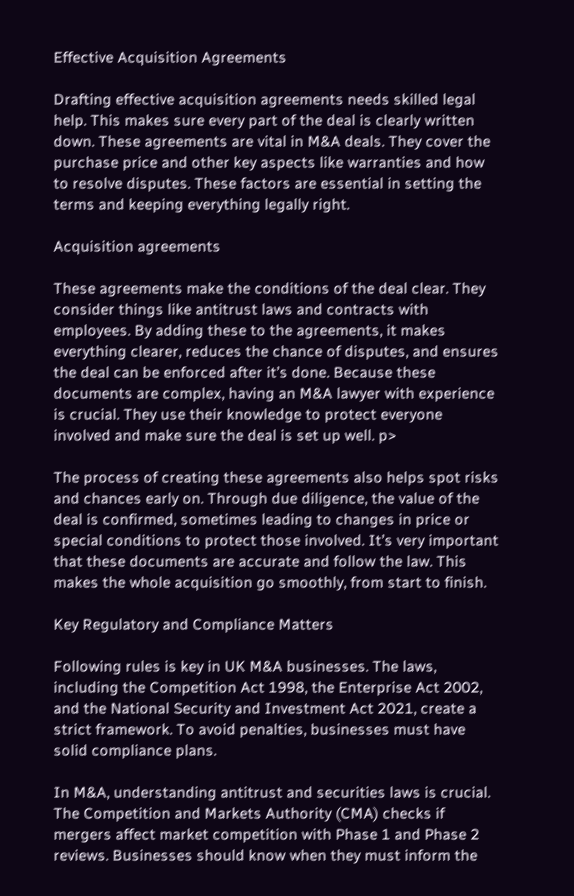Effective Acquisition Agreements

Drafting effective acquisition agreements needs skilled legal help. This makes sure every part of the deal is clearly written down. These agreements are vital in M&A deals. They cover the purchase price and other key aspects like warranties and how to resolve disputes. These factors are essential in setting the terms and keeping everything legally right.

Acquisition agreements

These agreements make the conditions of the deal clear. They consider things like antitrust laws and contracts with employees. By adding these to the agreements, it makes everything clearer, reduces the chance of disputes, and ensures the deal can be enforced after it’s done. Because these documents are complex, having an M&A lawyer with experience is crucial. They use their knowledge to protect everyone involved and make sure the deal is set up well. p>

The process of creating these agreements also helps spot risks and chances early on. Through due diligence, the value of the deal is confirmed, sometimes leading to changes in price or special conditions to protect those involved. It’s very important that these documents are accurate and follow the law. This makes the whole acquisition go smoothly, from start to finish.

Key Regulatory and Compliance Matters

Following rules is key in UK M&A businesses. The laws, including the Competition Act 1998, the Enterprise Act 2002, and the National Security and Investment Act 2021, create a strict framework. To avoid penalties, businesses must have solid compliance plans.

In M&A, understanding antitrust and securities laws is crucial. The Competition and Markets Authority (CMA) checks if mergers affect market competition with Phase 1 and Phase 2 reviews. Businesses should know when they must inform the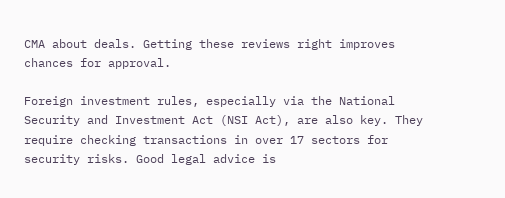CMA about deals. Getting these reviews right improves chances for approval.

Foreign investment rules, especially via the National Security and Investment Act (NSI Act), are also key. They require checking transactions in over 17 sectors for security risks. Good legal advice is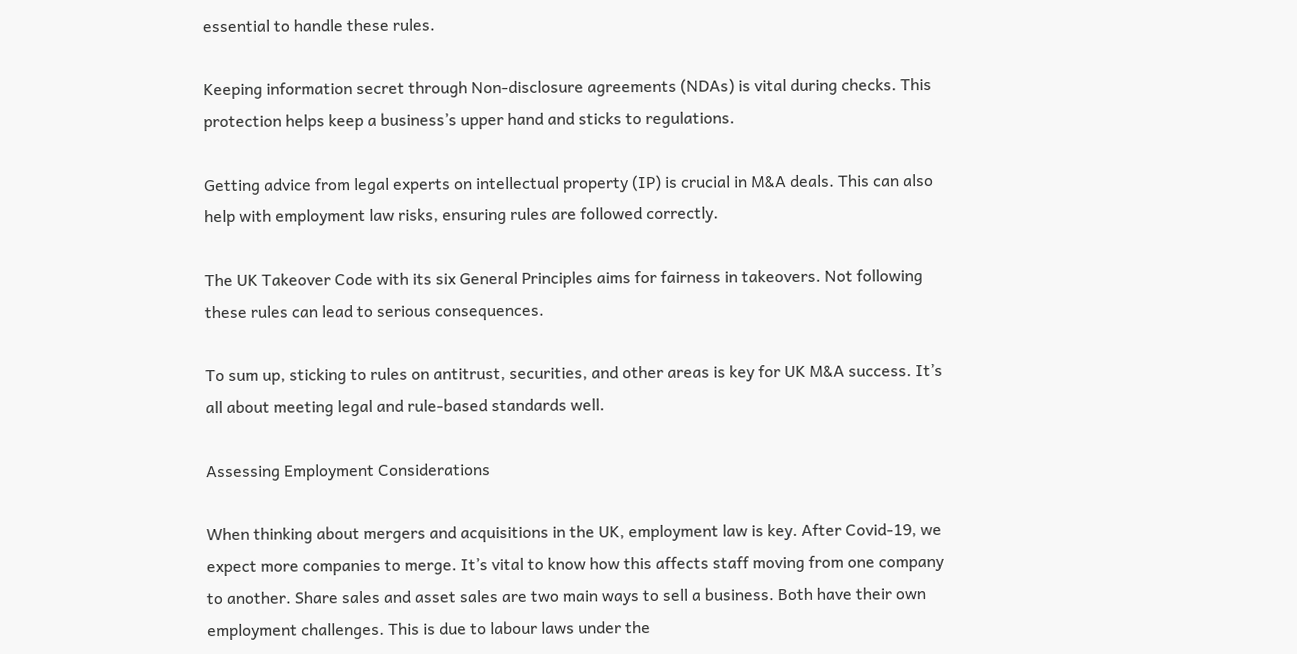essential to handle these rules.

Keeping information secret through Non-disclosure agreements (NDAs) is vital during checks. This protection helps keep a business’s upper hand and sticks to regulations.

Getting advice from legal experts on intellectual property (IP) is crucial in M&A deals. This can also help with employment law risks, ensuring rules are followed correctly.

The UK Takeover Code with its six General Principles aims for fairness in takeovers. Not following these rules can lead to serious consequences.

To sum up, sticking to rules on antitrust, securities, and other areas is key for UK M&A success. It’s all about meeting legal and rule-based standards well.

Assessing Employment Considerations

When thinking about mergers and acquisitions in the UK, employment law is key. After Covid-19, we expect more companies to merge. It’s vital to know how this affects staff moving from one company to another. Share sales and asset sales are two main ways to sell a business. Both have their own employment challenges. This is due to labour laws under the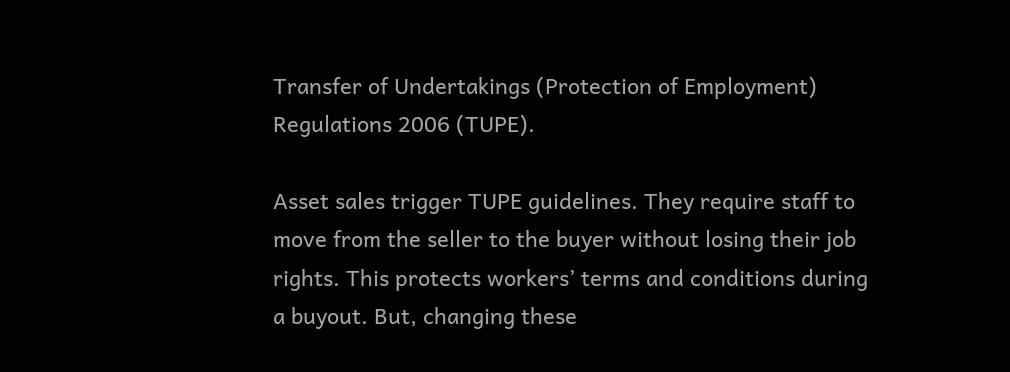Transfer of Undertakings (Protection of Employment) Regulations 2006 (TUPE).

Asset sales trigger TUPE guidelines. They require staff to move from the seller to the buyer without losing their job rights. This protects workers’ terms and conditions during a buyout. But, changing these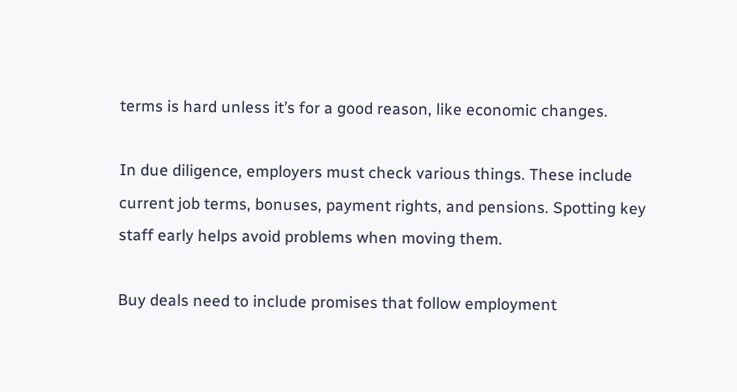terms is hard unless it’s for a good reason, like economic changes.

In due diligence, employers must check various things. These include current job terms, bonuses, payment rights, and pensions. Spotting key staff early helps avoid problems when moving them.

Buy deals need to include promises that follow employment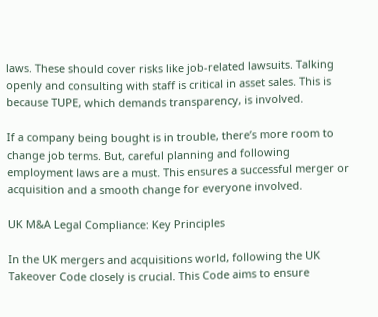laws. These should cover risks like job-related lawsuits. Talking openly and consulting with staff is critical in asset sales. This is because TUPE, which demands transparency, is involved.

If a company being bought is in trouble, there’s more room to change job terms. But, careful planning and following employment laws are a must. This ensures a successful merger or acquisition and a smooth change for everyone involved.

UK M&A Legal Compliance: Key Principles

In the UK mergers and acquisitions world, following the UK Takeover Code closely is crucial. This Code aims to ensure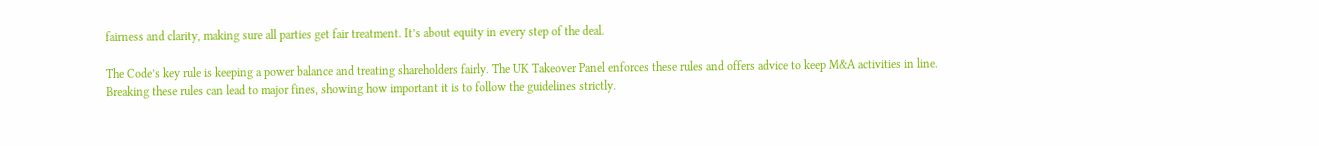fairness and clarity, making sure all parties get fair treatment. It’s about equity in every step of the deal.

The Code’s key rule is keeping a power balance and treating shareholders fairly. The UK Takeover Panel enforces these rules and offers advice to keep M&A activities in line. Breaking these rules can lead to major fines, showing how important it is to follow the guidelines strictly.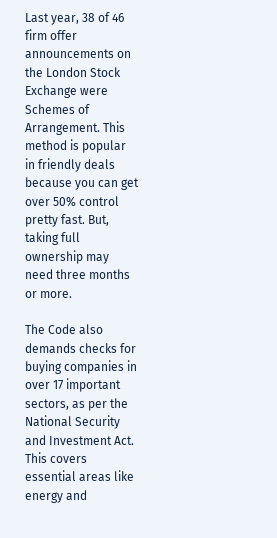Last year, 38 of 46 firm offer announcements on the London Stock Exchange were Schemes of Arrangement. This method is popular in friendly deals because you can get over 50% control pretty fast. But, taking full ownership may need three months or more.

The Code also demands checks for buying companies in over 17 important sectors, as per the National Security and Investment Act. This covers essential areas like energy and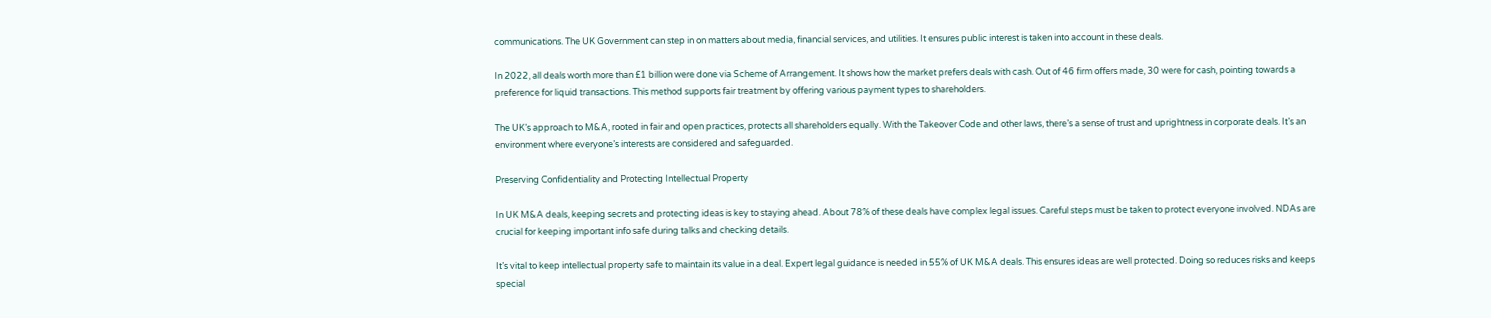communications. The UK Government can step in on matters about media, financial services, and utilities. It ensures public interest is taken into account in these deals.

In 2022, all deals worth more than £1 billion were done via Scheme of Arrangement. It shows how the market prefers deals with cash. Out of 46 firm offers made, 30 were for cash, pointing towards a preference for liquid transactions. This method supports fair treatment by offering various payment types to shareholders.

The UK’s approach to M&A, rooted in fair and open practices, protects all shareholders equally. With the Takeover Code and other laws, there’s a sense of trust and uprightness in corporate deals. It’s an environment where everyone’s interests are considered and safeguarded.

Preserving Confidentiality and Protecting Intellectual Property

In UK M&A deals, keeping secrets and protecting ideas is key to staying ahead. About 78% of these deals have complex legal issues. Careful steps must be taken to protect everyone involved. NDAs are crucial for keeping important info safe during talks and checking details.

It’s vital to keep intellectual property safe to maintain its value in a deal. Expert legal guidance is needed in 55% of UK M&A deals. This ensures ideas are well protected. Doing so reduces risks and keeps special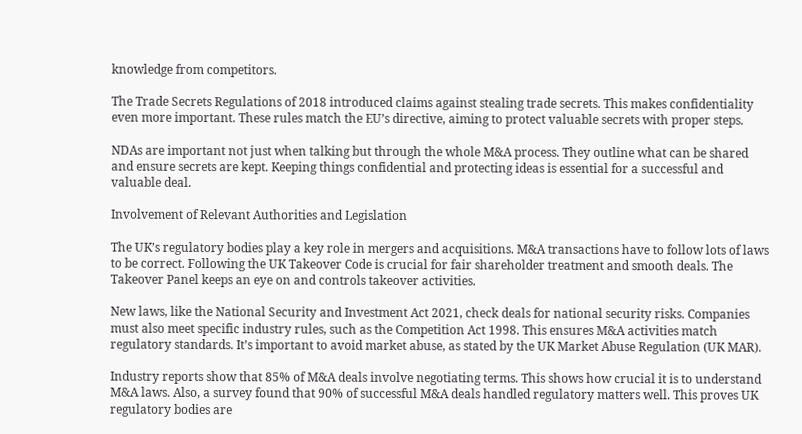knowledge from competitors.

The Trade Secrets Regulations of 2018 introduced claims against stealing trade secrets. This makes confidentiality even more important. These rules match the EU’s directive, aiming to protect valuable secrets with proper steps.

NDAs are important not just when talking but through the whole M&A process. They outline what can be shared and ensure secrets are kept. Keeping things confidential and protecting ideas is essential for a successful and valuable deal.

Involvement of Relevant Authorities and Legislation

The UK’s regulatory bodies play a key role in mergers and acquisitions. M&A transactions have to follow lots of laws to be correct. Following the UK Takeover Code is crucial for fair shareholder treatment and smooth deals. The Takeover Panel keeps an eye on and controls takeover activities.

New laws, like the National Security and Investment Act 2021, check deals for national security risks. Companies must also meet specific industry rules, such as the Competition Act 1998. This ensures M&A activities match regulatory standards. It’s important to avoid market abuse, as stated by the UK Market Abuse Regulation (UK MAR).

Industry reports show that 85% of M&A deals involve negotiating terms. This shows how crucial it is to understand M&A laws. Also, a survey found that 90% of successful M&A deals handled regulatory matters well. This proves UK regulatory bodies are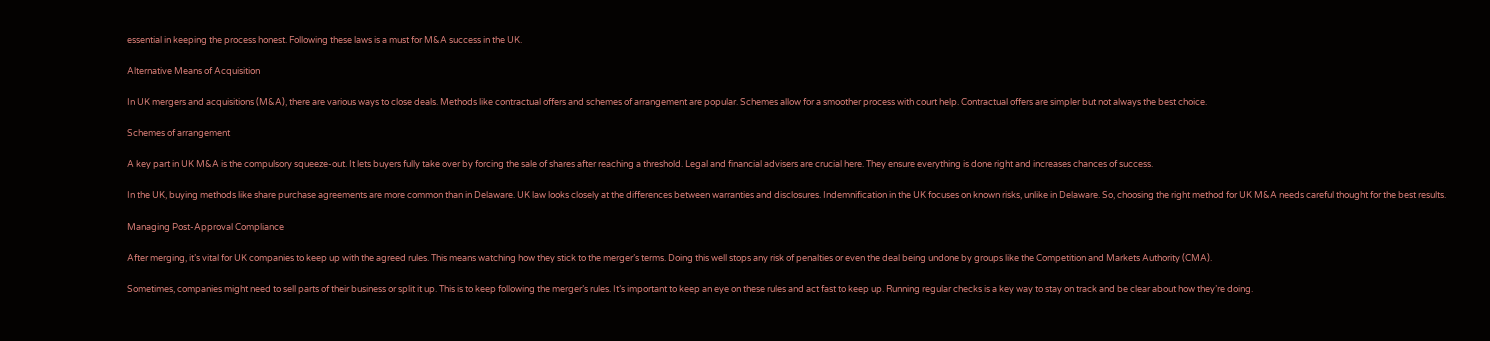essential in keeping the process honest. Following these laws is a must for M&A success in the UK.

Alternative Means of Acquisition

In UK mergers and acquisitions (M&A), there are various ways to close deals. Methods like contractual offers and schemes of arrangement are popular. Schemes allow for a smoother process with court help. Contractual offers are simpler but not always the best choice.

Schemes of arrangement

A key part in UK M&A is the compulsory squeeze-out. It lets buyers fully take over by forcing the sale of shares after reaching a threshold. Legal and financial advisers are crucial here. They ensure everything is done right and increases chances of success.

In the UK, buying methods like share purchase agreements are more common than in Delaware. UK law looks closely at the differences between warranties and disclosures. Indemnification in the UK focuses on known risks, unlike in Delaware. So, choosing the right method for UK M&A needs careful thought for the best results.

Managing Post-Approval Compliance

After merging, it’s vital for UK companies to keep up with the agreed rules. This means watching how they stick to the merger’s terms. Doing this well stops any risk of penalties or even the deal being undone by groups like the Competition and Markets Authority (CMA).

Sometimes, companies might need to sell parts of their business or split it up. This is to keep following the merger’s rules. It’s important to keep an eye on these rules and act fast to keep up. Running regular checks is a key way to stay on track and be clear about how they’re doing.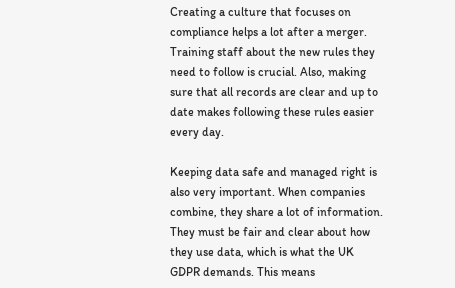Creating a culture that focuses on compliance helps a lot after a merger. Training staff about the new rules they need to follow is crucial. Also, making sure that all records are clear and up to date makes following these rules easier every day.

Keeping data safe and managed right is also very important. When companies combine, they share a lot of information. They must be fair and clear about how they use data, which is what the UK GDPR demands. This means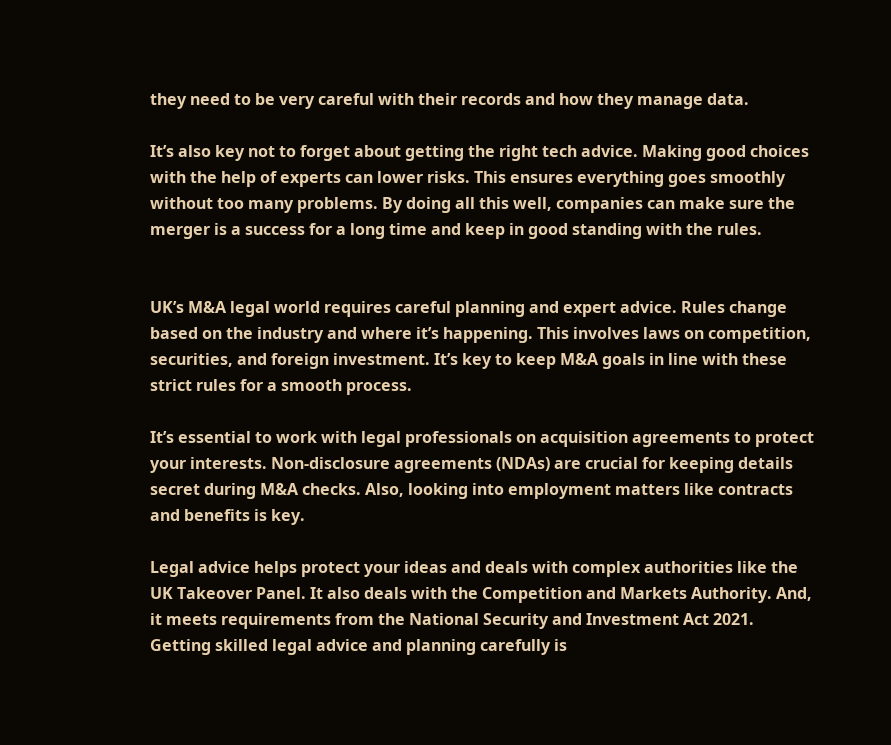they need to be very careful with their records and how they manage data.

It’s also key not to forget about getting the right tech advice. Making good choices with the help of experts can lower risks. This ensures everything goes smoothly without too many problems. By doing all this well, companies can make sure the merger is a success for a long time and keep in good standing with the rules.


UK’s M&A legal world requires careful planning and expert advice. Rules change based on the industry and where it’s happening. This involves laws on competition, securities, and foreign investment. It’s key to keep M&A goals in line with these strict rules for a smooth process.

It’s essential to work with legal professionals on acquisition agreements to protect your interests. Non-disclosure agreements (NDAs) are crucial for keeping details secret during M&A checks. Also, looking into employment matters like contracts and benefits is key.

Legal advice helps protect your ideas and deals with complex authorities like the UK Takeover Panel. It also deals with the Competition and Markets Authority. And, it meets requirements from the National Security and Investment Act 2021. Getting skilled legal advice and planning carefully is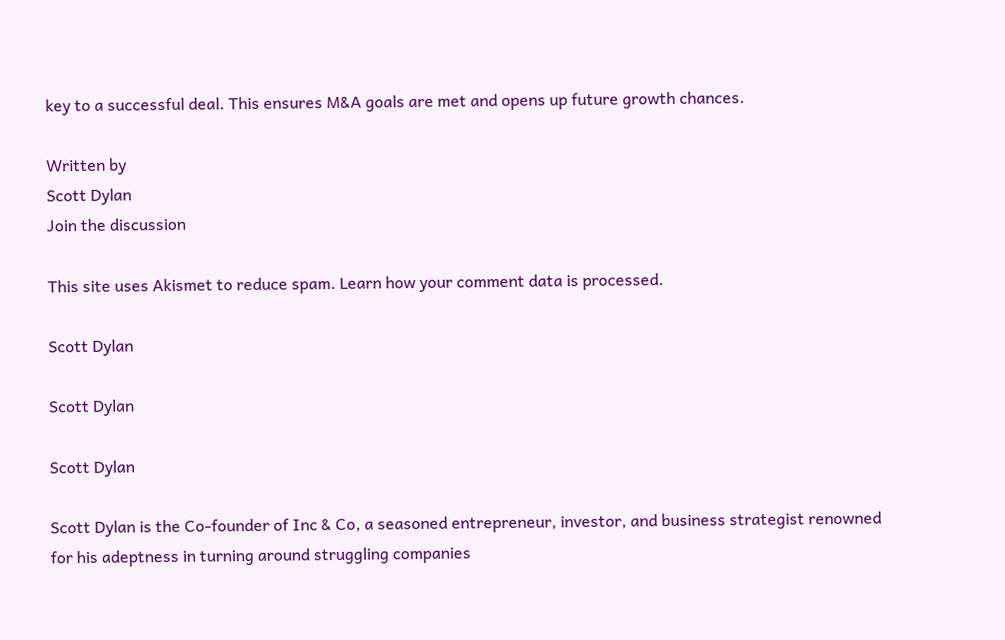key to a successful deal. This ensures M&A goals are met and opens up future growth chances.

Written by
Scott Dylan
Join the discussion

This site uses Akismet to reduce spam. Learn how your comment data is processed.

Scott Dylan

Scott Dylan

Scott Dylan

Scott Dylan is the Co-founder of Inc & Co, a seasoned entrepreneur, investor, and business strategist renowned for his adeptness in turning around struggling companies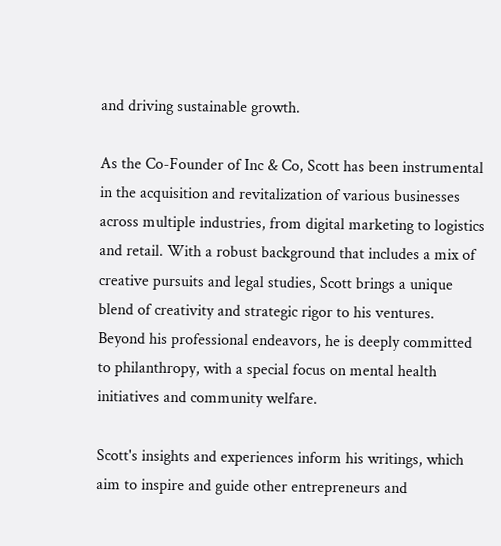and driving sustainable growth.

As the Co-Founder of Inc & Co, Scott has been instrumental in the acquisition and revitalization of various businesses across multiple industries, from digital marketing to logistics and retail. With a robust background that includes a mix of creative pursuits and legal studies, Scott brings a unique blend of creativity and strategic rigor to his ventures. Beyond his professional endeavors, he is deeply committed to philanthropy, with a special focus on mental health initiatives and community welfare.

Scott's insights and experiences inform his writings, which aim to inspire and guide other entrepreneurs and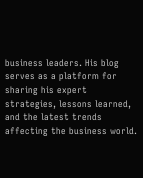business leaders. His blog serves as a platform for sharing his expert strategies, lessons learned, and the latest trends affecting the business world.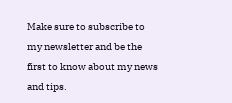Make sure to subscribe to my newsletter and be the first to know about my news and tips.